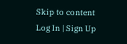Skip to content
Log In | Sign Up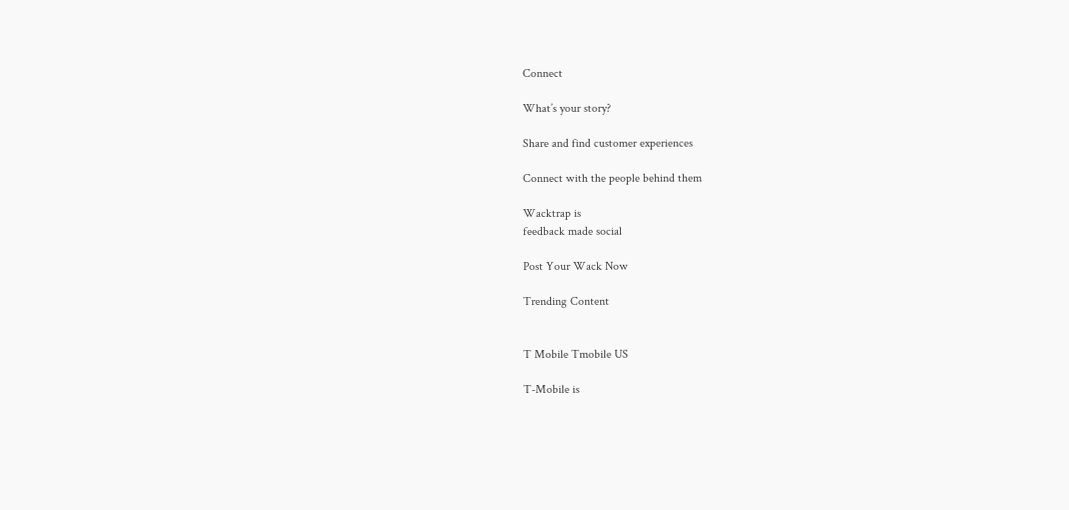Connect

What’s your story?

Share and find customer experiences

Connect with the people behind them

Wacktrap is
feedback made social

Post Your Wack Now

Trending Content


T Mobile Tmobile US

T-Mobile is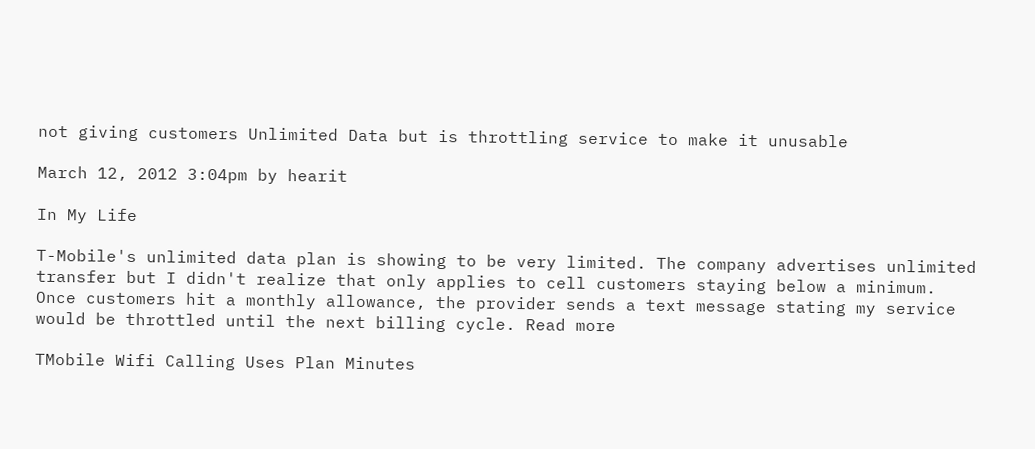not giving customers Unlimited Data but is throttling service to make it unusable

March 12, 2012 3:04pm by hearit

In My Life

T-Mobile's unlimited data plan is showing to be very limited. The company advertises unlimited transfer but I didn't realize that only applies to cell customers staying below a minimum. Once customers hit a monthly allowance, the provider sends a text message stating my service would be throttled until the next billing cycle. Read more

TMobile Wifi Calling Uses Plan Minutes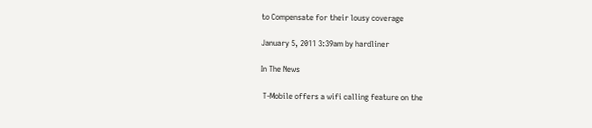to Compensate for their lousy coverage

January 5, 2011 3:39am by hardliner

In The News

 T-Mobile offers a wifi calling feature on the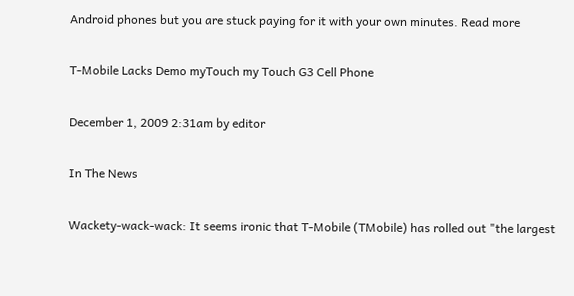Android phones but you are stuck paying for it with your own minutes. Read more

T-Mobile Lacks Demo myTouch my Touch G3 Cell Phone

December 1, 2009 2:31am by editor

In The News

Wackety-wack-wack: It seems ironic that T-Mobile (TMobile) has rolled out "the largest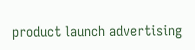product launch advertising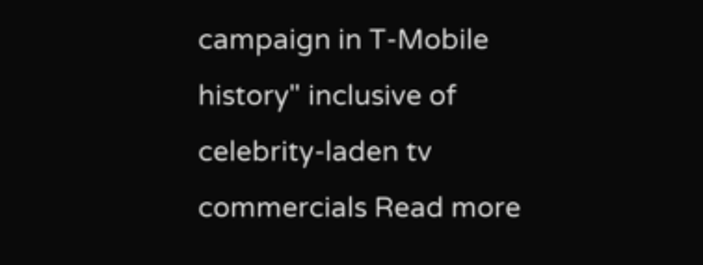campaign in T-Mobile history" inclusive of celebrity-laden tv commercials Read more